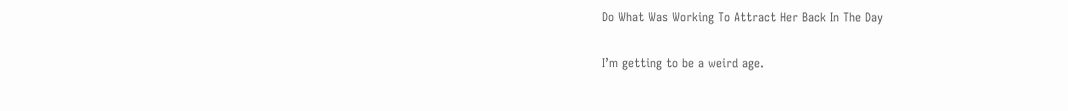Do What Was Working To Attract Her Back In The Day

I’m getting to be a weird age.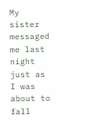My sister messaged me last night just as I was about to fall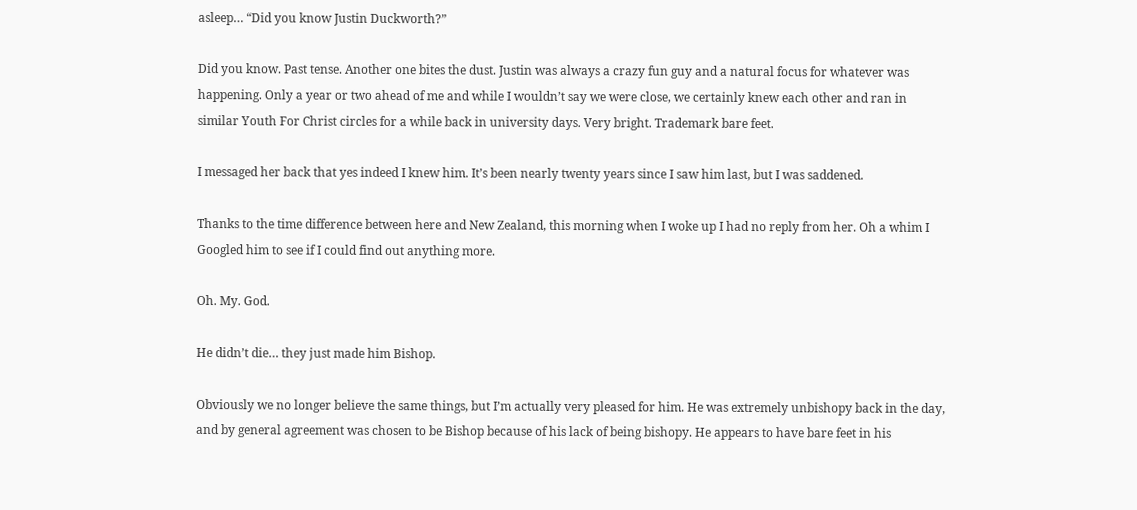asleep… “Did you know Justin Duckworth?”

Did you know. Past tense. Another one bites the dust. Justin was always a crazy fun guy and a natural focus for whatever was happening. Only a year or two ahead of me and while I wouldn’t say we were close, we certainly knew each other and ran in similar Youth For Christ circles for a while back in university days. Very bright. Trademark bare feet.

I messaged her back that yes indeed I knew him. It’s been nearly twenty years since I saw him last, but I was saddened.

Thanks to the time difference between here and New Zealand, this morning when I woke up I had no reply from her. Oh a whim I Googled him to see if I could find out anything more.

Oh. My. God.

He didn’t die… they just made him Bishop.

Obviously we no longer believe the same things, but I’m actually very pleased for him. He was extremely unbishopy back in the day, and by general agreement was chosen to be Bishop because of his lack of being bishopy. He appears to have bare feet in his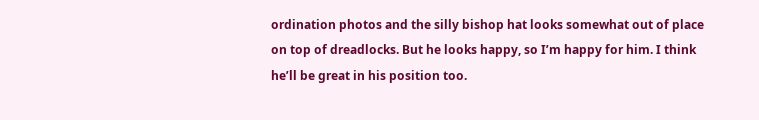ordination photos and the silly bishop hat looks somewhat out of place on top of dreadlocks. But he looks happy, so I’m happy for him. I think he’ll be great in his position too.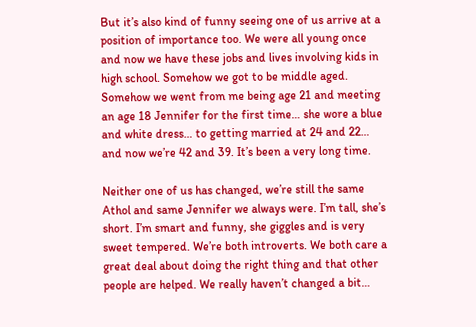But it’s also kind of funny seeing one of us arrive at a position of importance too. We were all young once and now we have these jobs and lives involving kids in high school. Somehow we got to be middle aged. Somehow we went from me being age 21 and meeting an age 18 Jennifer for the first time… she wore a blue and white dress… to getting married at 24 and 22… and now we’re 42 and 39. It’s been a very long time.

Neither one of us has changed, we’re still the same Athol and same Jennifer we always were. I’m tall, she’s short. I’m smart and funny, she giggles and is very sweet tempered. We’re both introverts. We both care a great deal about doing the right thing and that other people are helped. We really haven’t changed a bit…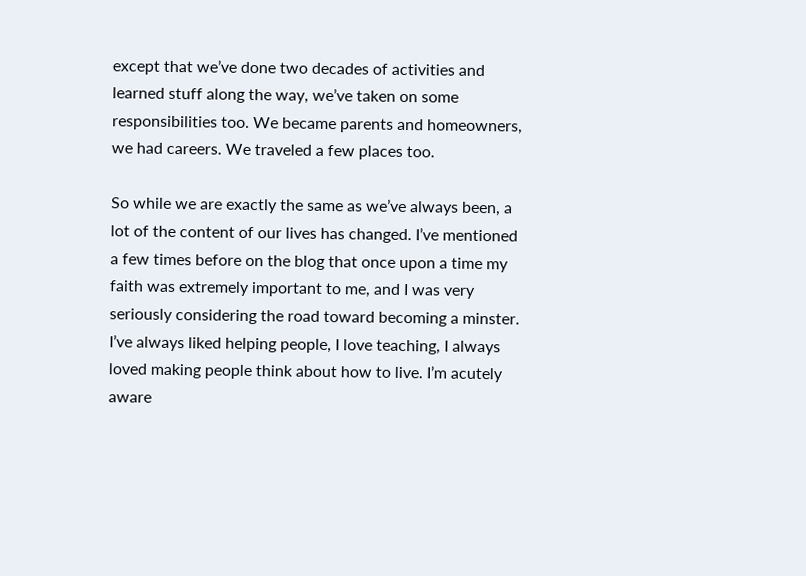except that we’ve done two decades of activities and learned stuff along the way, we’ve taken on some responsibilities too. We became parents and homeowners, we had careers. We traveled a few places too.

So while we are exactly the same as we’ve always been, a lot of the content of our lives has changed. I’ve mentioned a few times before on the blog that once upon a time my faith was extremely important to me, and I was very seriously considering the road toward becoming a minster. I’ve always liked helping people, I love teaching, I always loved making people think about how to live. I’m acutely aware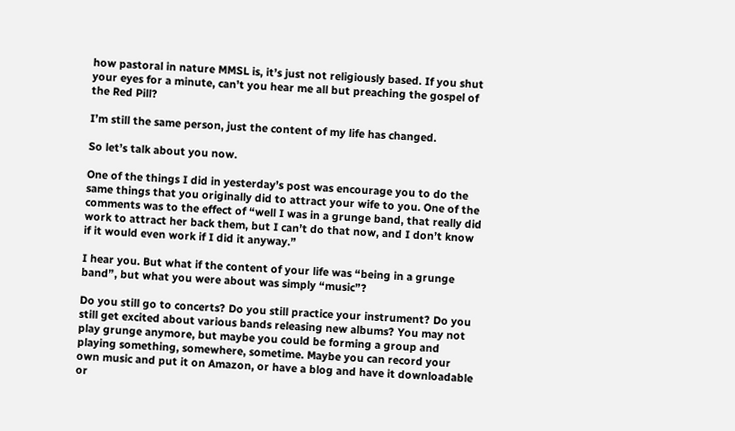how pastoral in nature MMSL is, it’s just not religiously based. If you shut your eyes for a minute, can’t you hear me all but preaching the gospel of the Red Pill?

I’m still the same person, just the content of my life has changed.

So let’s talk about you now.

One of the things I did in yesterday’s post was encourage you to do the same things that you originally did to attract your wife to you. One of the comments was to the effect of “well I was in a grunge band, that really did work to attract her back them, but I can’t do that now, and I don’t know if it would even work if I did it anyway.”

I hear you. But what if the content of your life was “being in a grunge band”, but what you were about was simply “music”?

Do you still go to concerts? Do you still practice your instrument? Do you still get excited about various bands releasing new albums? You may not play grunge anymore, but maybe you could be forming a group and playing something, somewhere, sometime. Maybe you can record your own music and put it on Amazon, or have a blog and have it downloadable or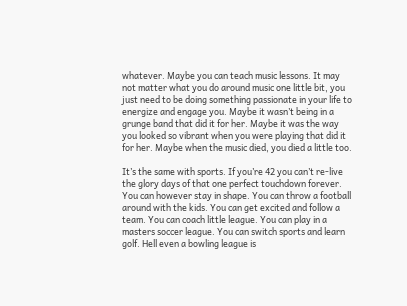whatever. Maybe you can teach music lessons. It may not matter what you do around music one little bit, you just need to be doing something passionate in your life to energize and engage you. Maybe it wasn’t being in a grunge band that did it for her. Maybe it was the way you looked so vibrant when you were playing that did it for her. Maybe when the music died, you died a little too.

It’s the same with sports. If you’re 42 you can’t re-live the glory days of that one perfect touchdown forever. You can however stay in shape. You can throw a football around with the kids. You can get excited and follow a team. You can coach little league. You can play in a masters soccer league. You can switch sports and learn golf. Hell even a bowling league is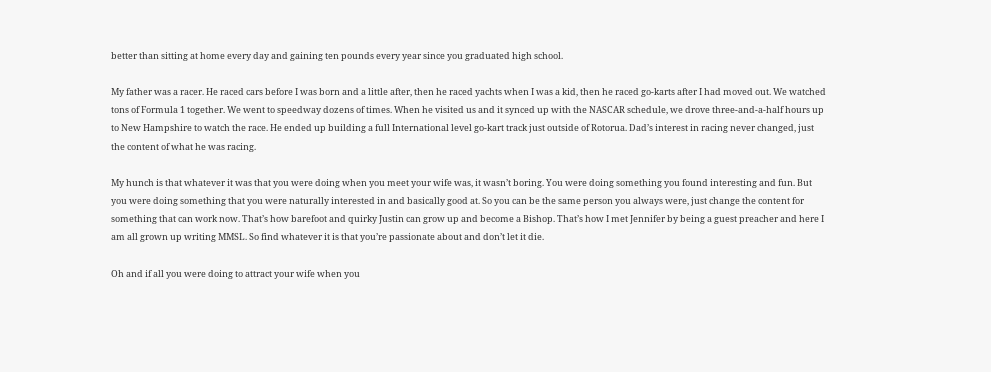better than sitting at home every day and gaining ten pounds every year since you graduated high school.

My father was a racer. He raced cars before I was born and a little after, then he raced yachts when I was a kid, then he raced go-karts after I had moved out. We watched tons of Formula 1 together. We went to speedway dozens of times. When he visited us and it synced up with the NASCAR schedule, we drove three-and-a-half hours up to New Hampshire to watch the race. He ended up building a full International level go-kart track just outside of Rotorua. Dad’s interest in racing never changed, just the content of what he was racing.

My hunch is that whatever it was that you were doing when you meet your wife was, it wasn’t boring. You were doing something you found interesting and fun. But you were doing something that you were naturally interested in and basically good at. So you can be the same person you always were, just change the content for something that can work now. That’s how barefoot and quirky Justin can grow up and become a Bishop. That’s how I met Jennifer by being a guest preacher and here I am all grown up writing MMSL. So find whatever it is that you’re passionate about and don’t let it die.

Oh and if all you were doing to attract your wife when you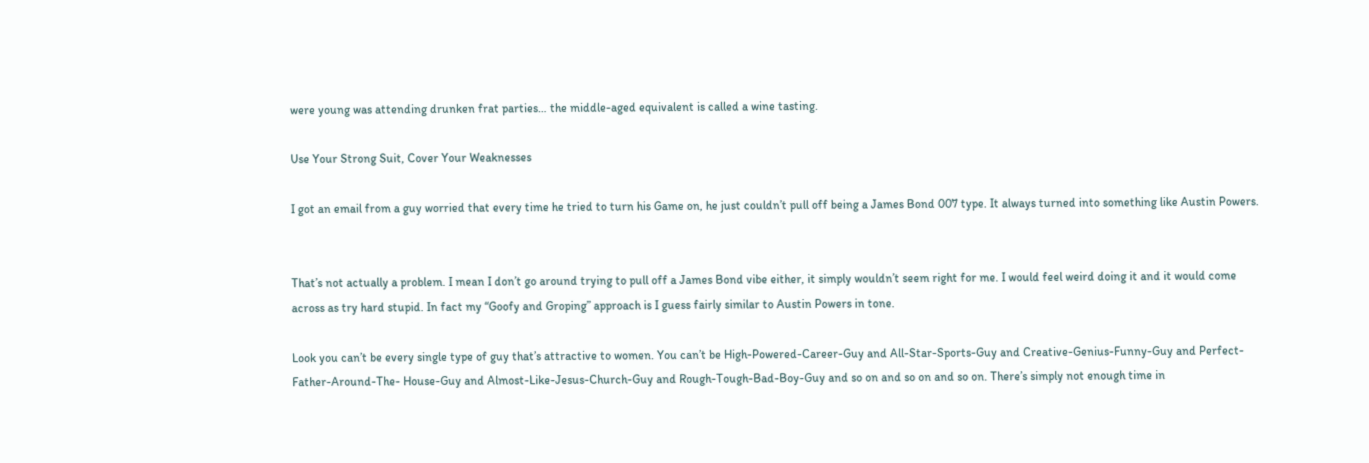were young was attending drunken frat parties… the middle-aged equivalent is called a wine tasting.

Use Your Strong Suit, Cover Your Weaknesses

I got an email from a guy worried that every time he tried to turn his Game on, he just couldn’t pull off being a James Bond 007 type. It always turned into something like Austin Powers.


That’s not actually a problem. I mean I don’t go around trying to pull off a James Bond vibe either, it simply wouldn’t seem right for me. I would feel weird doing it and it would come across as try hard stupid. In fact my “Goofy and Groping” approach is I guess fairly similar to Austin Powers in tone.

Look you can’t be every single type of guy that’s attractive to women. You can’t be High-Powered-Career-Guy and All-Star-Sports-Guy and Creative-Genius-Funny-Guy and Perfect-Father-Around-The- House-Guy and Almost-Like-Jesus-Church-Guy and Rough-Tough-Bad-Boy-Guy and so on and so on and so on. There’s simply not enough time in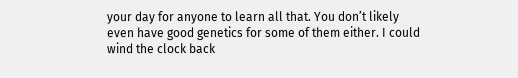your day for anyone to learn all that. You don’t likely even have good genetics for some of them either. I could wind the clock back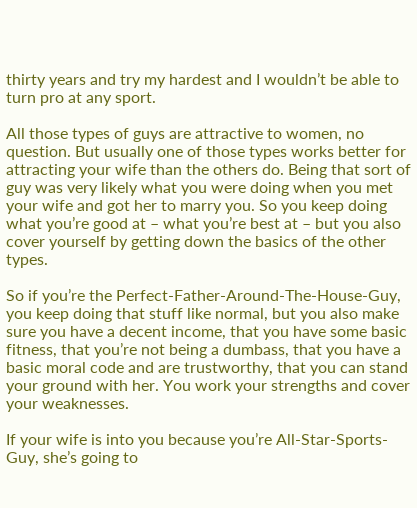thirty years and try my hardest and I wouldn’t be able to turn pro at any sport.

All those types of guys are attractive to women, no question. But usually one of those types works better for attracting your wife than the others do. Being that sort of guy was very likely what you were doing when you met your wife and got her to marry you. So you keep doing what you’re good at – what you’re best at – but you also cover yourself by getting down the basics of the other types.

So if you’re the Perfect-Father-Around-The-House-Guy, you keep doing that stuff like normal, but you also make sure you have a decent income, that you have some basic fitness, that you’re not being a dumbass, that you have a basic moral code and are trustworthy, that you can stand your ground with her. You work your strengths and cover your weaknesses.

If your wife is into you because you’re All-Star-Sports-Guy, she’s going to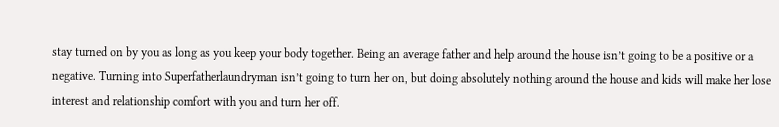stay turned on by you as long as you keep your body together. Being an average father and help around the house isn’t going to be a positive or a negative. Turning into Superfatherlaundryman isn’t going to turn her on, but doing absolutely nothing around the house and kids will make her lose interest and relationship comfort with you and turn her off.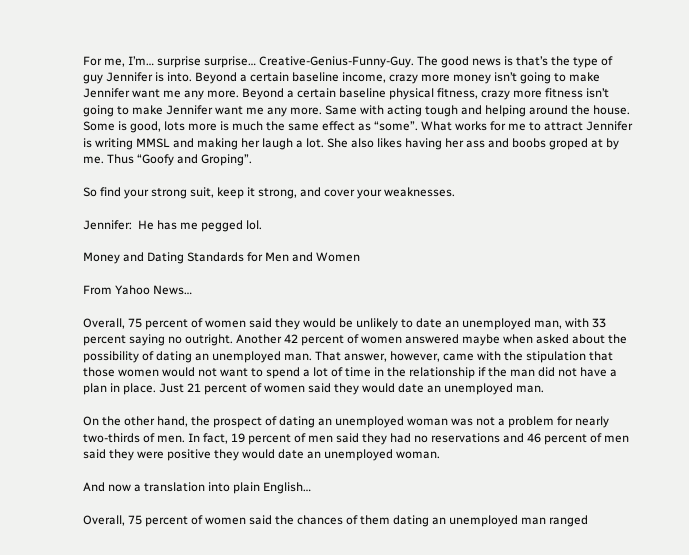For me, I’m… surprise surprise… Creative-Genius-Funny-Guy. The good news is that’s the type of guy Jennifer is into. Beyond a certain baseline income, crazy more money isn’t going to make Jennifer want me any more. Beyond a certain baseline physical fitness, crazy more fitness isn’t going to make Jennifer want me any more. Same with acting tough and helping around the house. Some is good, lots more is much the same effect as “some”. What works for me to attract Jennifer is writing MMSL and making her laugh a lot. She also likes having her ass and boobs groped at by me. Thus “Goofy and Groping”.

So find your strong suit, keep it strong, and cover your weaknesses.

Jennifer:  He has me pegged lol.

Money and Dating Standards for Men and Women

From Yahoo News…

Overall, 75 percent of women said they would be unlikely to date an unemployed man, with 33 percent saying no outright. Another 42 percent of women answered maybe when asked about the possibility of dating an unemployed man. That answer, however, came with the stipulation that those women would not want to spend a lot of time in the relationship if the man did not have a plan in place. Just 21 percent of women said they would date an unemployed man.

On the other hand, the prospect of dating an unemployed woman was not a problem for nearly two-thirds of men. In fact, 19 percent of men said they had no reservations and 46 percent of men said they were positive they would date an unemployed woman.

And now a translation into plain English…

Overall, 75 percent of women said the chances of them dating an unemployed man ranged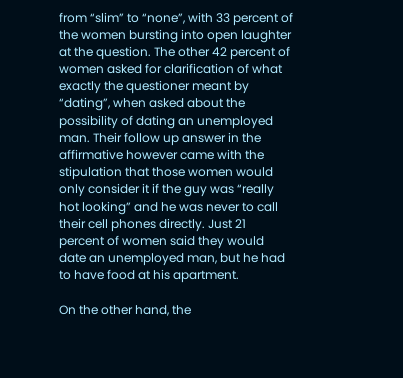from “slim” to “none”, with 33 percent of the women bursting into open laughter at the question. The other 42 percent of women asked for clarification of what exactly the questioner meant by “dating”, when asked about the possibility of dating an unemployed man. Their follow up answer in the affirmative however came with the stipulation that those women would only consider it if the guy was “really hot looking” and he was never to call their cell phones directly. Just 21 percent of women said they would date an unemployed man, but he had to have food at his apartment.

On the other hand, the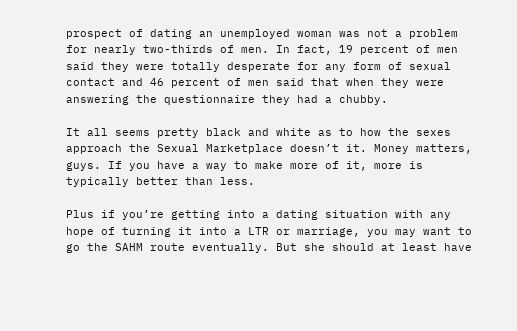prospect of dating an unemployed woman was not a problem for nearly two-thirds of men. In fact, 19 percent of men said they were totally desperate for any form of sexual contact and 46 percent of men said that when they were answering the questionnaire they had a chubby.

It all seems pretty black and white as to how the sexes approach the Sexual Marketplace doesn’t it. Money matters, guys. If you have a way to make more of it, more is typically better than less.

Plus if you’re getting into a dating situation with any hope of turning it into a LTR or marriage, you may want to go the SAHM route eventually. But she should at least have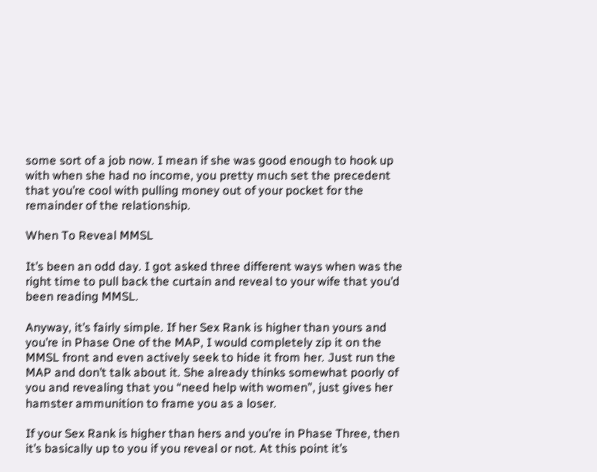some sort of a job now. I mean if she was good enough to hook up with when she had no income, you pretty much set the precedent that you’re cool with pulling money out of your pocket for the remainder of the relationship.

When To Reveal MMSL

It’s been an odd day. I got asked three different ways when was the right time to pull back the curtain and reveal to your wife that you’d been reading MMSL.

Anyway, it’s fairly simple. If her Sex Rank is higher than yours and you’re in Phase One of the MAP, I would completely zip it on the MMSL front and even actively seek to hide it from her. Just run the MAP and don’t talk about it. She already thinks somewhat poorly of you and revealing that you “need help with women”, just gives her hamster ammunition to frame you as a loser.

If your Sex Rank is higher than hers and you’re in Phase Three, then it’s basically up to you if you reveal or not. At this point it’s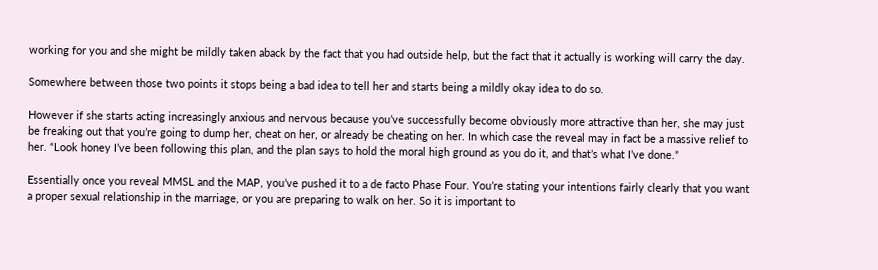working for you and she might be mildly taken aback by the fact that you had outside help, but the fact that it actually is working will carry the day.

Somewhere between those two points it stops being a bad idea to tell her and starts being a mildly okay idea to do so.

However if she starts acting increasingly anxious and nervous because you’ve successfully become obviously more attractive than her, she may just be freaking out that you’re going to dump her, cheat on her, or already be cheating on her. In which case the reveal may in fact be a massive relief to her. “Look honey I’ve been following this plan, and the plan says to hold the moral high ground as you do it, and that’s what I’ve done.”

Essentially once you reveal MMSL and the MAP, you’ve pushed it to a de facto Phase Four. You’re stating your intentions fairly clearly that you want a proper sexual relationship in the marriage, or you are preparing to walk on her. So it is important to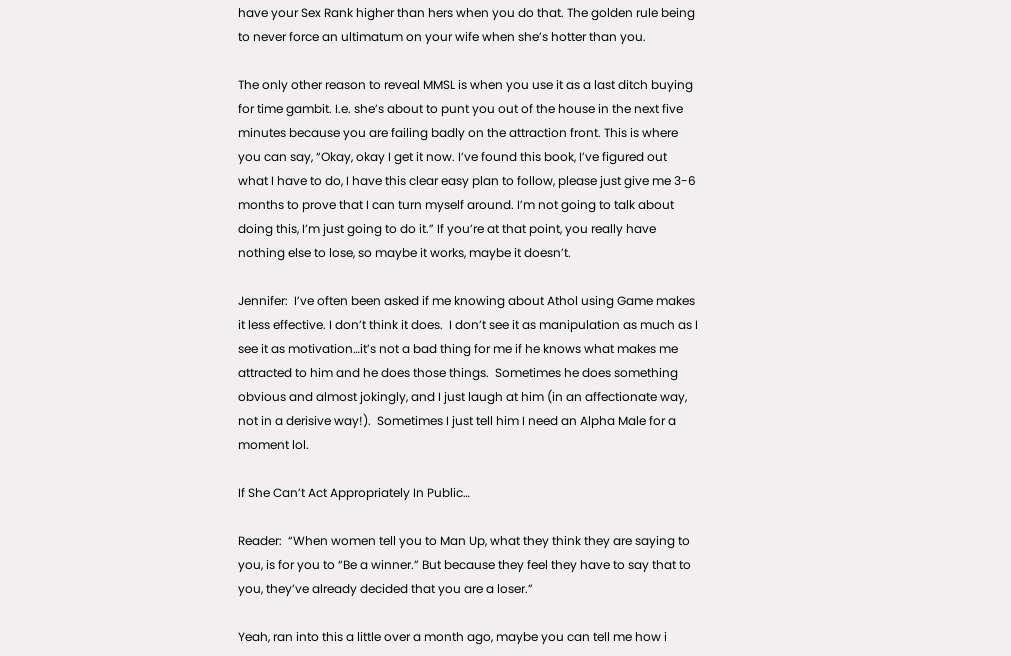have your Sex Rank higher than hers when you do that. The golden rule being to never force an ultimatum on your wife when she’s hotter than you.

The only other reason to reveal MMSL is when you use it as a last ditch buying for time gambit. I.e. she’s about to punt you out of the house in the next five minutes because you are failing badly on the attraction front. This is where you can say, “Okay, okay I get it now. I’ve found this book, I’ve figured out what I have to do, I have this clear easy plan to follow, please just give me 3-6 months to prove that I can turn myself around. I’m not going to talk about doing this, I’m just going to do it.” If you’re at that point, you really have nothing else to lose, so maybe it works, maybe it doesn’t.

Jennifer:  I’ve often been asked if me knowing about Athol using Game makes it less effective. I don’t think it does.  I don’t see it as manipulation as much as I see it as motivation…it’s not a bad thing for me if he knows what makes me attracted to him and he does those things.  Sometimes he does something obvious and almost jokingly, and I just laugh at him (in an affectionate way, not in a derisive way!).  Sometimes I just tell him I need an Alpha Male for a moment lol.

If She Can’t Act Appropriately In Public…

Reader:  “When women tell you to Man Up, what they think they are saying to you, is for you to “Be a winner.” But because they feel they have to say that to you, they’ve already decided that you are a loser.”

Yeah, ran into this a little over a month ago, maybe you can tell me how i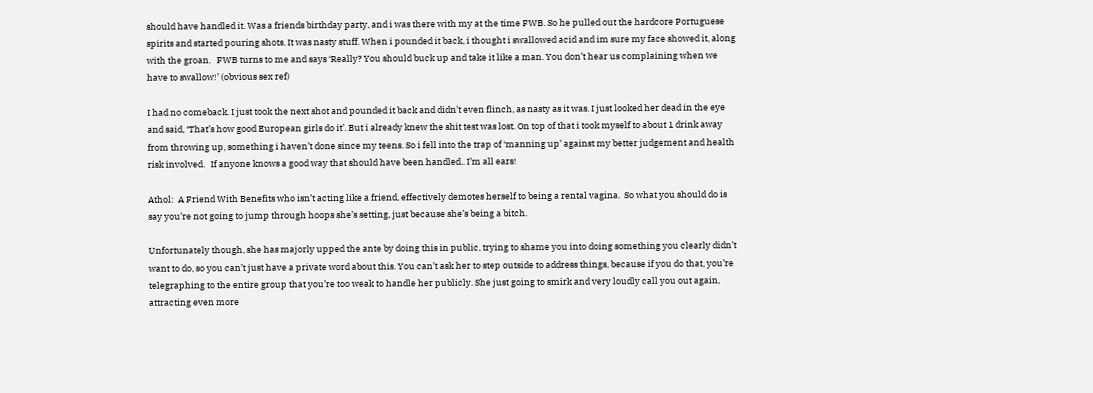should have handled it. Was a friends birthday party, and i was there with my at the time FWB. So he pulled out the hardcore Portuguese spirits and started pouring shots. It was nasty stuff. When i pounded it back, i thought i swallowed acid and im sure my face showed it, along with the groan.   FWB turns to me and says ‘Really? You should buck up and take it like a man. You don’t hear us complaining when we have to swallow!’ (obvious sex ref)

I had no comeback. I just took the next shot and pounded it back and didn’t even flinch, as nasty as it was. I just looked her dead in the eye and said, ‘That’s how good European girls do it’. But i already knew the shit test was lost. On top of that i took myself to about 1 drink away from throwing up, something i haven’t done since my teens. So i fell into the trap of ‘manning up’ against my better judgement and health risk involved.   If anyone knows a good way that should have been handled.. I’m all ears!

Athol:  A Friend With Benefits who isn’t acting like a friend, effectively demotes herself to being a rental vagina.  So what you should do is say you’re not going to jump through hoops she’s setting, just because she’s being a bitch.

Unfortunately though, she has majorly upped the ante by doing this in public, trying to shame you into doing something you clearly didn’t want to do, so you can’t just have a private word about this. You can’t ask her to step outside to address things, because if you do that, you’re telegraphing to the entire group that you’re too weak to handle her publicly. She just going to smirk and very loudly call you out again, attracting even more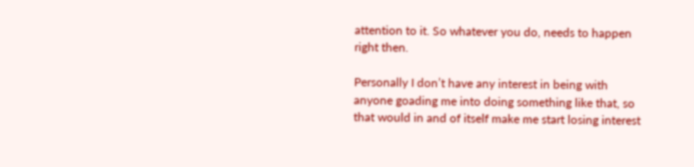attention to it. So whatever you do, needs to happen right then.

Personally I don’t have any interest in being with anyone goading me into doing something like that, so that would in and of itself make me start losing interest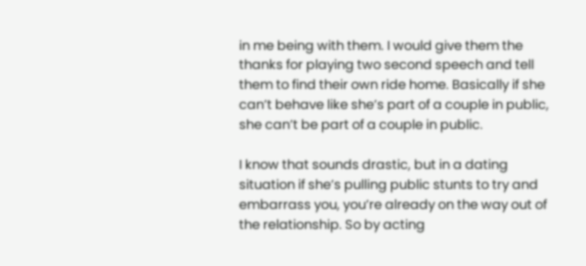in me being with them. I would give them the thanks for playing two second speech and tell them to find their own ride home. Basically if she can’t behave like she’s part of a couple in public, she can’t be part of a couple in public.

I know that sounds drastic, but in a dating situation if she’s pulling public stunts to try and embarrass you, you’re already on the way out of the relationship. So by acting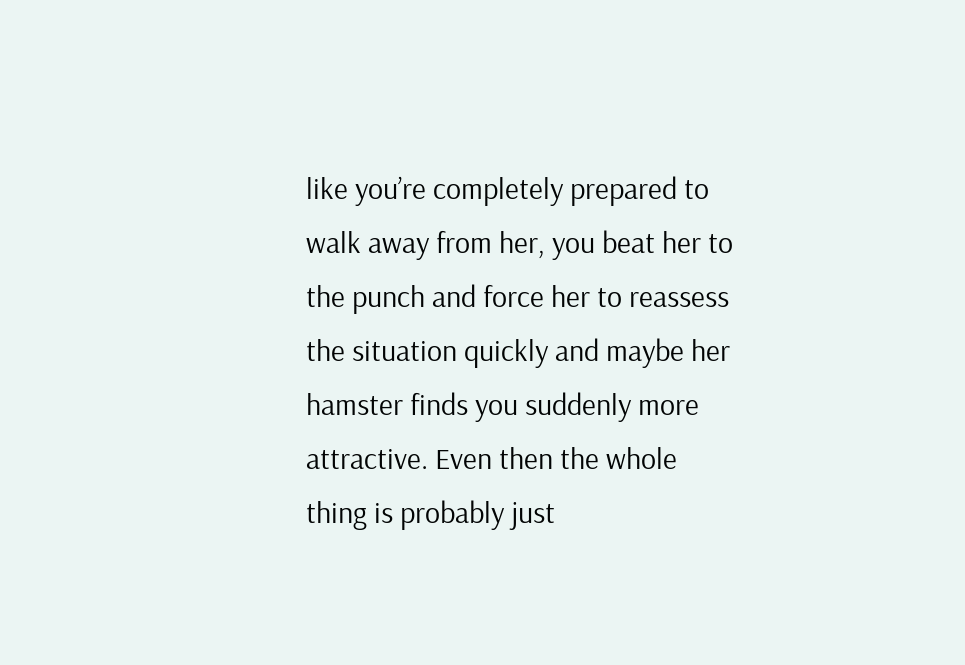like you’re completely prepared to walk away from her, you beat her to the punch and force her to reassess the situation quickly and maybe her hamster finds you suddenly more attractive. Even then the whole thing is probably just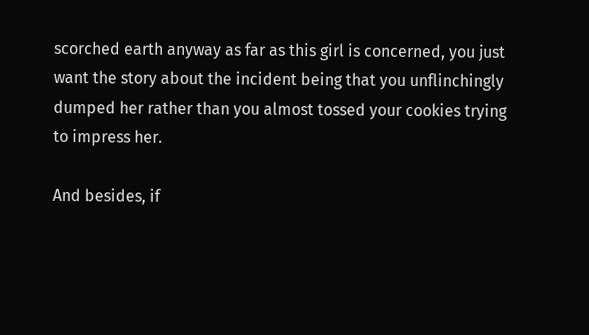scorched earth anyway as far as this girl is concerned, you just want the story about the incident being that you unflinchingly dumped her rather than you almost tossed your cookies trying to impress her.

And besides, if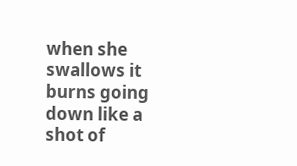when she swallows it burns going down like a shot of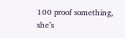100 proof something, she’s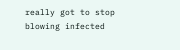really got to stop blowing infected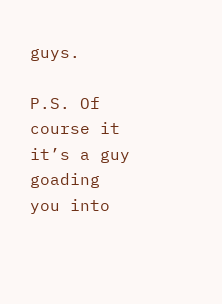guys.

P.S. Of course it it’s a guy goading you into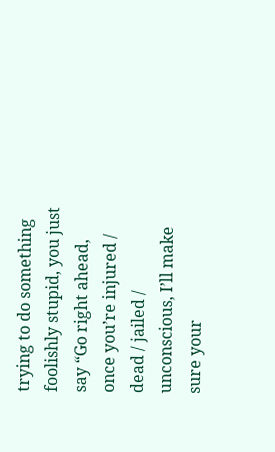trying to do something foolishly stupid, you just say “Go right ahead, once you’re injured / dead / jailed / unconscious, I’ll make sure your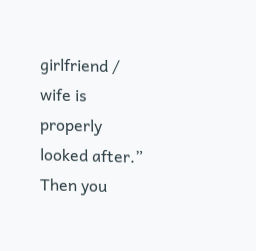girlfriend / wife is properly looked after.” Then you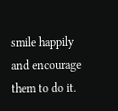smile happily and encourage them to do it.